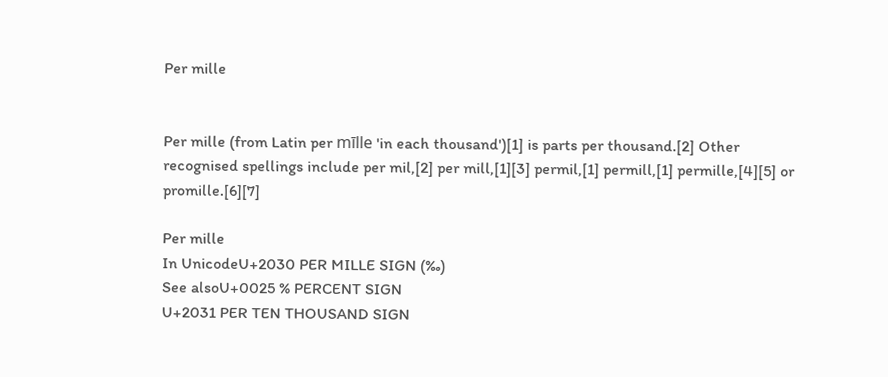Per mille


Per mille (from Latin per mīlle 'in each thousand')[1] is parts per thousand.[2] Other recognised spellings include per mil,[2] per mill,[1][3] permil,[1] permill,[1] permille,[4][5] or promille.[6][7]

Per mille
In UnicodeU+2030 PER MILLE SIGN (‰)
See alsoU+0025 % PERCENT SIGN
U+2031 PER TEN THOUSAND SIGN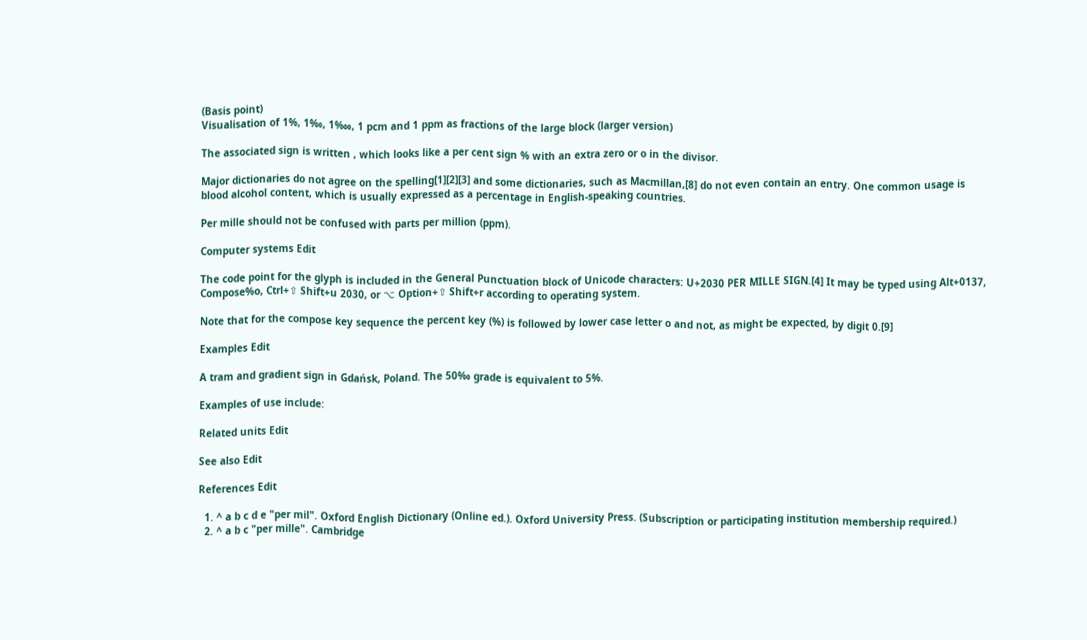(Basis point)
Visualisation of 1%, 1‰, 1‱, 1 pcm and 1 ppm as fractions of the large block (larger version)

The associated sign is written , which looks like a per cent sign % with an extra zero or o in the divisor.

Major dictionaries do not agree on the spelling[1][2][3] and some dictionaries, such as Macmillan,[8] do not even contain an entry. One common usage is blood alcohol content, which is usually expressed as a percentage in English-speaking countries.

Per mille should not be confused with parts per million (ppm).

Computer systems Edit

The code point for the glyph is included in the General Punctuation block of Unicode characters: U+2030 PER MILLE SIGN.[4] It may be typed using Alt+0137, Compose%o, Ctrl+⇧ Shift+u 2030, or ⌥ Option+⇧ Shift+r according to operating system.

Note that for the compose key sequence the percent key (%) is followed by lower case letter o and not, as might be expected, by digit 0.[9]

Examples Edit

A tram and gradient sign in Gdańsk, Poland. The 50‰ grade is equivalent to 5%.

Examples of use include:

Related units Edit

See also Edit

References Edit

  1. ^ a b c d e "per mil". Oxford English Dictionary (Online ed.). Oxford University Press. (Subscription or participating institution membership required.)
  2. ^ a b c "per mille". Cambridge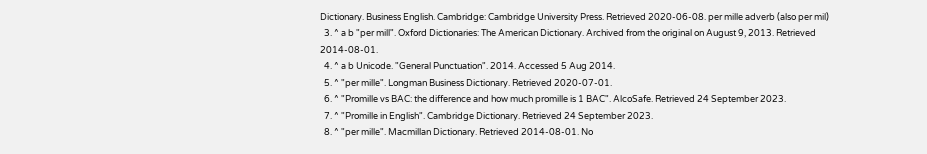Dictionary. Business English. Cambridge: Cambridge University Press. Retrieved 2020-06-08. per mille adverb (also per mil)
  3. ^ a b "per mill". Oxford Dictionaries: The American Dictionary. Archived from the original on August 9, 2013. Retrieved 2014-08-01.
  4. ^ a b Unicode. "General Punctuation". 2014. Accessed 5 Aug 2014.
  5. ^ "per mille". Longman Business Dictionary. Retrieved 2020-07-01.
  6. ^ "Promille vs BAC: the difference and how much promille is 1 BAC". AlcoSafe. Retrieved 24 September 2023.
  7. ^ "Promille in English". Cambridge Dictionary. Retrieved 24 September 2023.
  8. ^ "per mille". Macmillan Dictionary. Retrieved 2014-08-01. No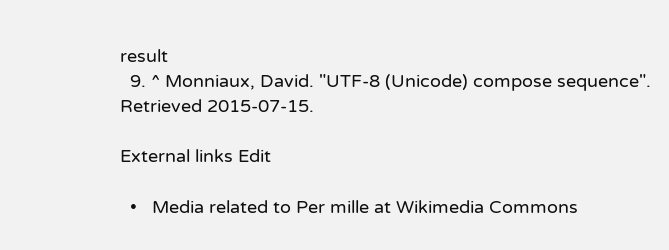result
  9. ^ Monniaux, David. "UTF-8 (Unicode) compose sequence". Retrieved 2015-07-15.

External links Edit

  •   Media related to Per mille at Wikimedia Commons